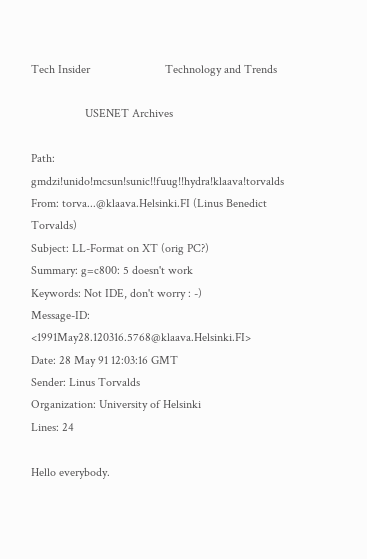Tech Insider                         Technology and Trends

                  USENET Archives

Path: gmdzi!unido!mcsun!sunic!!fuug!!hydra!klaava!torvalds
From: torva...@klaava.Helsinki.FI (Linus Benedict Torvalds)
Subject: LL-Format on XT (orig PC?)
Summary: g=c800: 5 doesn't work
Keywords: Not IDE, don't worry : -)
Message-ID: <1991May28.120316.5768@klaava.Helsinki.FI>
Date: 28 May 91 12:03:16 GMT
Sender: Linus Torvalds
Organization: University of Helsinki
Lines: 24

Hello everybody.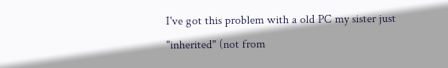I've got this problem with a old PC my sister just "inherited" (not from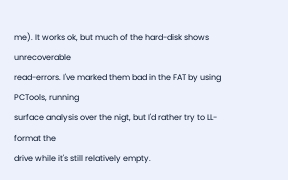me). It works ok, but much of the hard-disk shows unrecoverable
read-errors. I've marked them bad in the FAT by using PCTools, running
surface analysis over the nigt, but I'd rather try to LL-format the
drive while it's still relatively empty.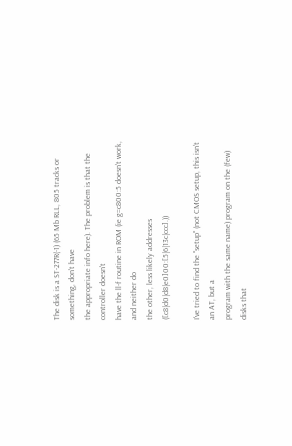The disk is a ST-277R(-1) (65 Mb RLL, 805 tracks or something, don't have
the appropriate info here). The problem is that the controller doesn't
have the ll-f routine in ROM (ie g=c800:5 doesn't work, and neither do
the other, less likely addresses ([c8|d0|d8|e0]00:[5|6|13c|ccc].))

I've tried to find the "setup" (not CMOS setup, this isn't an AT, but a
program with the same name) program on the (few) disks that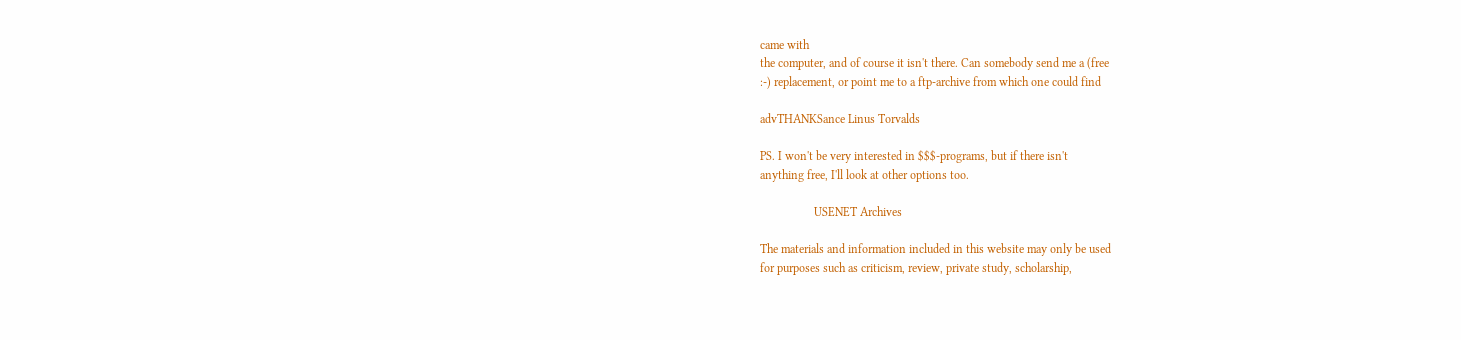came with
the computer, and of course it isn't there. Can somebody send me a (free
:-) replacement, or point me to a ftp-archive from which one could find

advTHANKSance Linus Torvalds

PS. I won't be very interested in $$$-programs, but if there isn't
anything free, I'll look at other options too.

                  USENET Archives

The materials and information included in this website may only be used
for purposes such as criticism, review, private study, scholarship,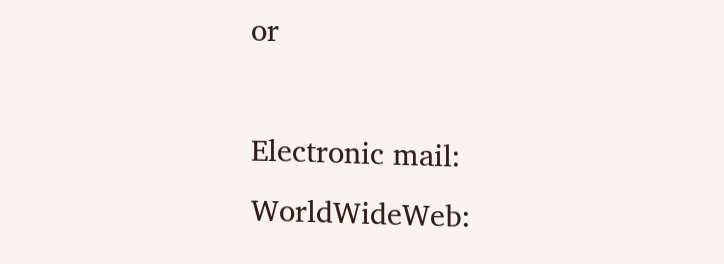or

Electronic mail:                   WorldWideWeb: